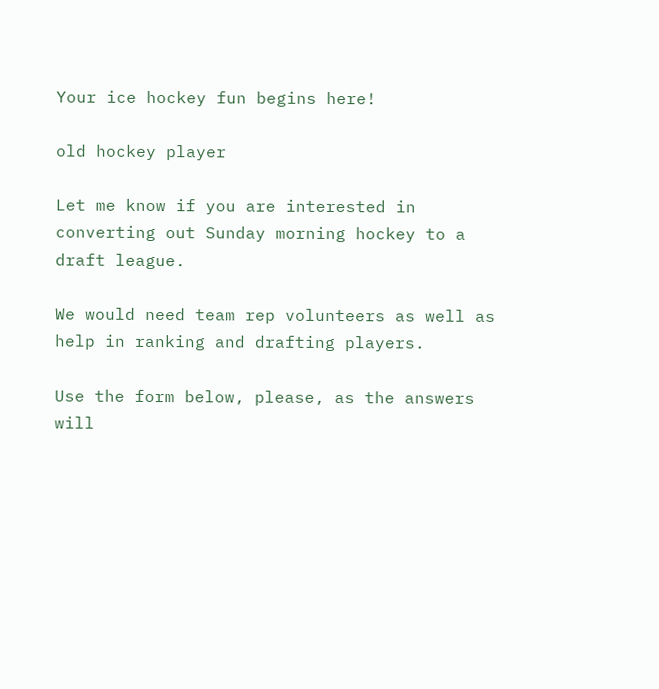Your ice hockey fun begins here!

old hockey player

Let me know if you are interested in converting out Sunday morning hockey to a draft league.

We would need team rep volunteers as well as help in ranking and drafting players.

Use the form below, please, as the answers will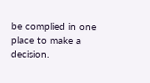be complied in one place to make a decision.